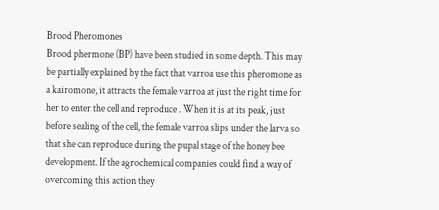Brood Pheromones
Brood phermone (BP) have been studied in some depth. This may be partially explained by the fact that varroa use this pheromone as a kairomone, it attracts the female varroa at just the right time for her to enter the cell and reproduce . When it is at its peak, just before sealing of the cell, the female varroa slips under the larva so that she can reproduce during the pupal stage of the honey bee development. If the agrochemical companies could find a way of overcoming this action they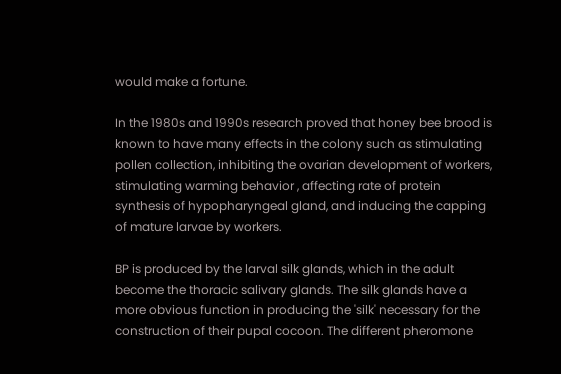would make a fortune.

In the 1980s and 1990s research proved that honey bee brood is known to have many effects in the colony such as stimulating pollen collection, inhibiting the ovarian development of workers, stimulating warming behavior , affecting rate of protein synthesis of hypopharyngeal gland, and inducing the capping of mature larvae by workers.

BP is produced by the larval silk glands, which in the adult become the thoracic salivary glands. The silk glands have a more obvious function in producing the 'silk' necessary for the construction of their pupal cocoon. The different pheromone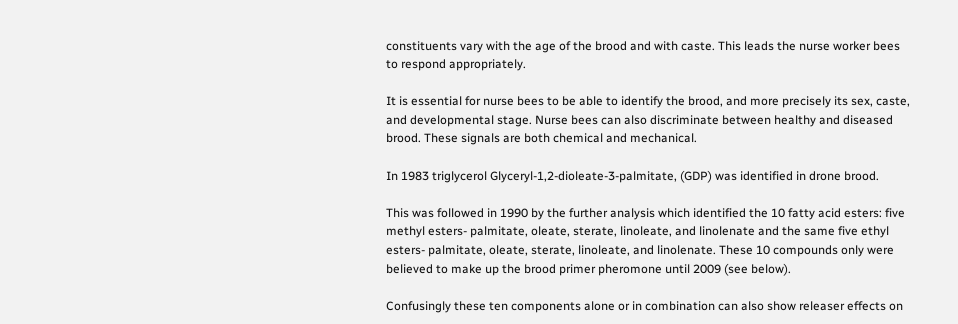constituents vary with the age of the brood and with caste. This leads the nurse worker bees to respond appropriately.

It is essential for nurse bees to be able to identify the brood, and more precisely its sex, caste, and developmental stage. Nurse bees can also discriminate between healthy and diseased brood. These signals are both chemical and mechanical.

In 1983 triglycerol Glyceryl-1,2-dioleate-3-palmitate, (GDP) was identified in drone brood.

This was followed in 1990 by the further analysis which identified the 10 fatty acid esters: five methyl esters- palmitate, oleate, sterate, linoleate, and linolenate and the same five ethyl esters- palmitate, oleate, sterate, linoleate, and linolenate. These 10 compounds only were believed to make up the brood primer pheromone until 2009 (see below).

Confusingly these ten components alone or in combination can also show releaser effects on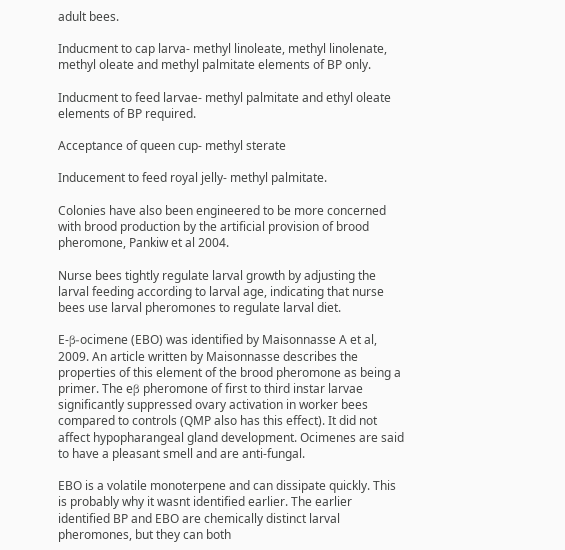adult bees.

Inducment to cap larva- methyl linoleate, methyl linolenate, methyl oleate and methyl palmitate elements of BP only.

Inducment to feed larvae- methyl palmitate and ethyl oleate elements of BP required.

Acceptance of queen cup- methyl sterate

Inducement to feed royal jelly- methyl palmitate.

Colonies have also been engineered to be more concerned with brood production by the artificial provision of brood pheromone, Pankiw et al 2004.

Nurse bees tightly regulate larval growth by adjusting the larval feeding according to larval age, indicating that nurse bees use larval pheromones to regulate larval diet.

E-β-ocimene (EBO) was identified by Maisonnasse A et al, 2009. An article written by Maisonnasse describes the properties of this element of the brood pheromone as being a primer. The eβ pheromone of first to third instar larvae significantly suppressed ovary activation in worker bees compared to controls (QMP also has this effect). It did not affect hypopharangeal gland development. Ocimenes are said to have a pleasant smell and are anti-fungal.

EBO is a volatile monoterpene and can dissipate quickly. This is probably why it wasnt identified earlier. The earlier identified BP and EBO are chemically distinct larval pheromones, but they can both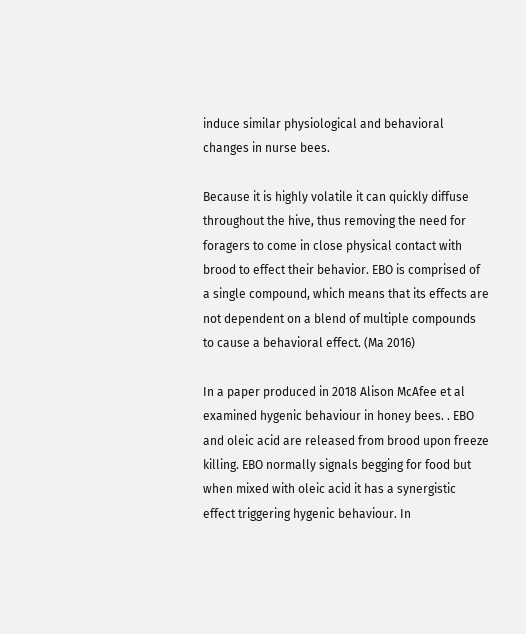induce similar physiological and behavioral changes in nurse bees.

Because it is highly volatile it can quickly diffuse throughout the hive, thus removing the need for foragers to come in close physical contact with brood to effect their behavior. EBO is comprised of a single compound, which means that its effects are not dependent on a blend of multiple compounds to cause a behavioral effect. (Ma 2016)

In a paper produced in 2018 Alison McAfee et al examined hygenic behaviour in honey bees. . EBO and oleic acid are released from brood upon freeze killing. EBO normally signals begging for food but when mixed with oleic acid it has a synergistic effect triggering hygenic behaviour. In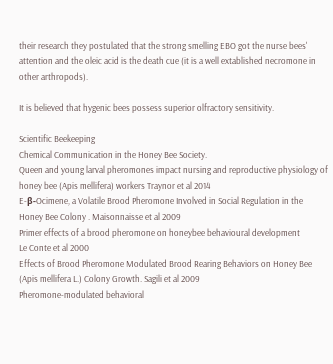their research they postulated that the strong smelling EBO got the nurse bees' attention and the oleic acid is the death cue (it is a well extablished necromone in other arthropods).

It is believed that hygenic bees possess superior olfractory sensitivity.

Scientific Beekeeping
Chemical Communication in the Honey Bee Society.
Queen and young larval pheromones impact nursing and reproductive physiology of honey bee (Apis mellifera) workers Traynor et al 2014
E-β-Ocimene, a Volatile Brood Pheromone Involved in Social Regulation in the Honey Bee Colony . Maisonnaisse et al 2009
Primer effects of a brood pheromone on honeybee behavioural development
Le Conte et al 2000
Effects of Brood Pheromone Modulated Brood Rearing Behaviors on Honey Bee (Apis mellifera L.) Colony Growth. Sagili et al 2009
Pheromone-modulated behavioral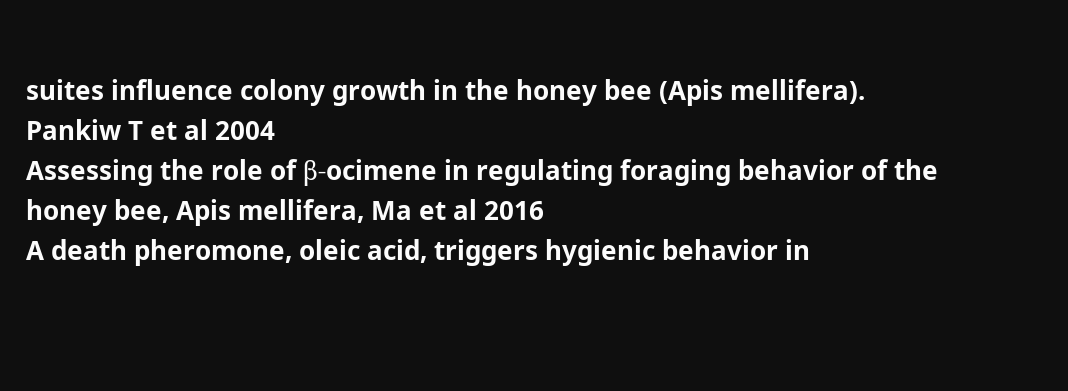suites influence colony growth in the honey bee (Apis mellifera).
Pankiw T et al 2004
Assessing the role of β-ocimene in regulating foraging behavior of the honey bee, Apis mellifera, Ma et al 2016
A death pheromone, oleic acid, triggers hygienic behavior in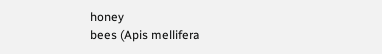honey
bees (Apis mellifera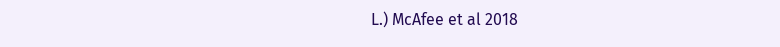L.) McAfee et al 2018